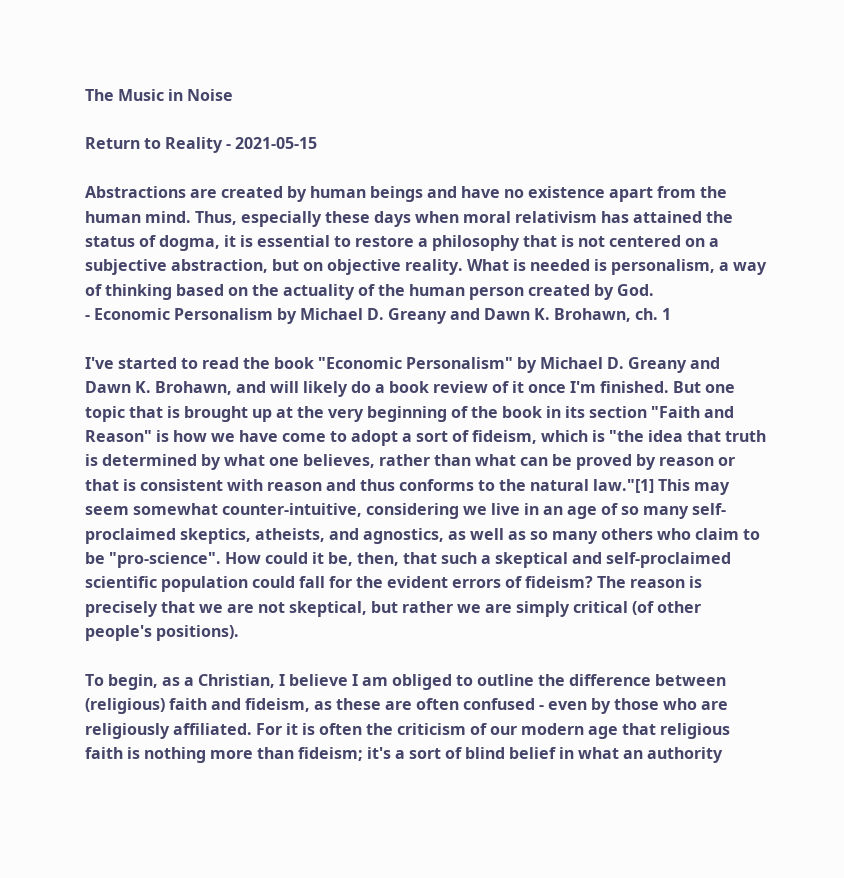The Music in Noise

Return to Reality - 2021-05-15

Abstractions are created by human beings and have no existence apart from the human mind. Thus, especially these days when moral relativism has attained the status of dogma, it is essential to restore a philosophy that is not centered on a subjective abstraction, but on objective reality. What is needed is personalism, a way of thinking based on the actuality of the human person created by God.
- Economic Personalism by Michael D. Greany and Dawn K. Brohawn, ch. 1

I've started to read the book "Economic Personalism" by Michael D. Greany and Dawn K. Brohawn, and will likely do a book review of it once I'm finished. But one topic that is brought up at the very beginning of the book in its section "Faith and Reason" is how we have come to adopt a sort of fideism, which is "the idea that truth is determined by what one believes, rather than what can be proved by reason or that is consistent with reason and thus conforms to the natural law."[1] This may seem somewhat counter-intuitive, considering we live in an age of so many self-proclaimed skeptics, atheists, and agnostics, as well as so many others who claim to be "pro-science". How could it be, then, that such a skeptical and self-proclaimed scientific population could fall for the evident errors of fideism? The reason is precisely that we are not skeptical, but rather we are simply critical (of other people's positions).

To begin, as a Christian, I believe I am obliged to outline the difference between (religious) faith and fideism, as these are often confused - even by those who are religiously affiliated. For it is often the criticism of our modern age that religious faith is nothing more than fideism; it's a sort of blind belief in what an authority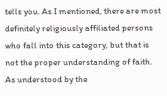tells you. As I mentioned, there are most definitely religiously affiliated persons who fall into this category, but that is not the proper understanding of faith. As understood by the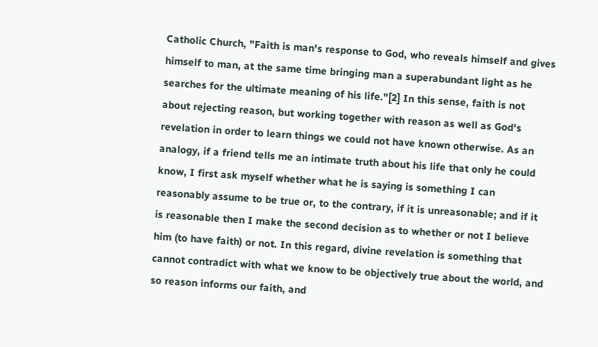Catholic Church, "Faith is man's response to God, who reveals himself and gives himself to man, at the same time bringing man a superabundant light as he searches for the ultimate meaning of his life."[2] In this sense, faith is not about rejecting reason, but working together with reason as well as God's revelation in order to learn things we could not have known otherwise. As an analogy, if a friend tells me an intimate truth about his life that only he could know, I first ask myself whether what he is saying is something I can reasonably assume to be true or, to the contrary, if it is unreasonable; and if it is reasonable then I make the second decision as to whether or not I believe him (to have faith) or not. In this regard, divine revelation is something that cannot contradict with what we know to be objectively true about the world, and so reason informs our faith, and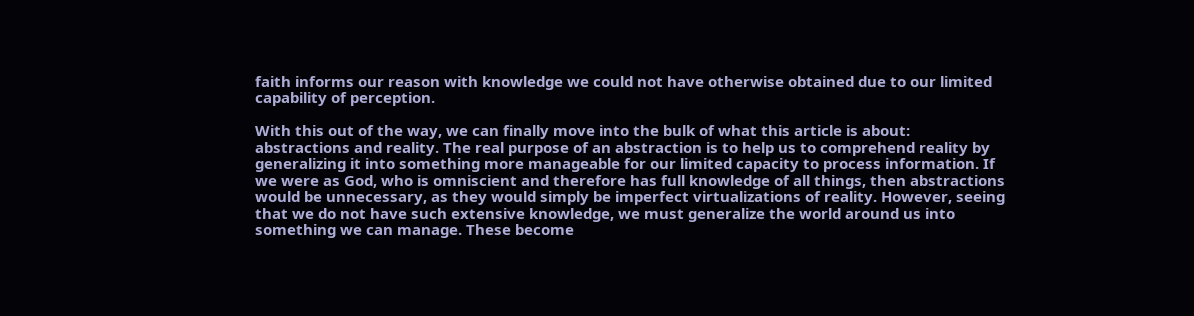faith informs our reason with knowledge we could not have otherwise obtained due to our limited capability of perception.

With this out of the way, we can finally move into the bulk of what this article is about: abstractions and reality. The real purpose of an abstraction is to help us to comprehend reality by generalizing it into something more manageable for our limited capacity to process information. If we were as God, who is omniscient and therefore has full knowledge of all things, then abstractions would be unnecessary, as they would simply be imperfect virtualizations of reality. However, seeing that we do not have such extensive knowledge, we must generalize the world around us into something we can manage. These become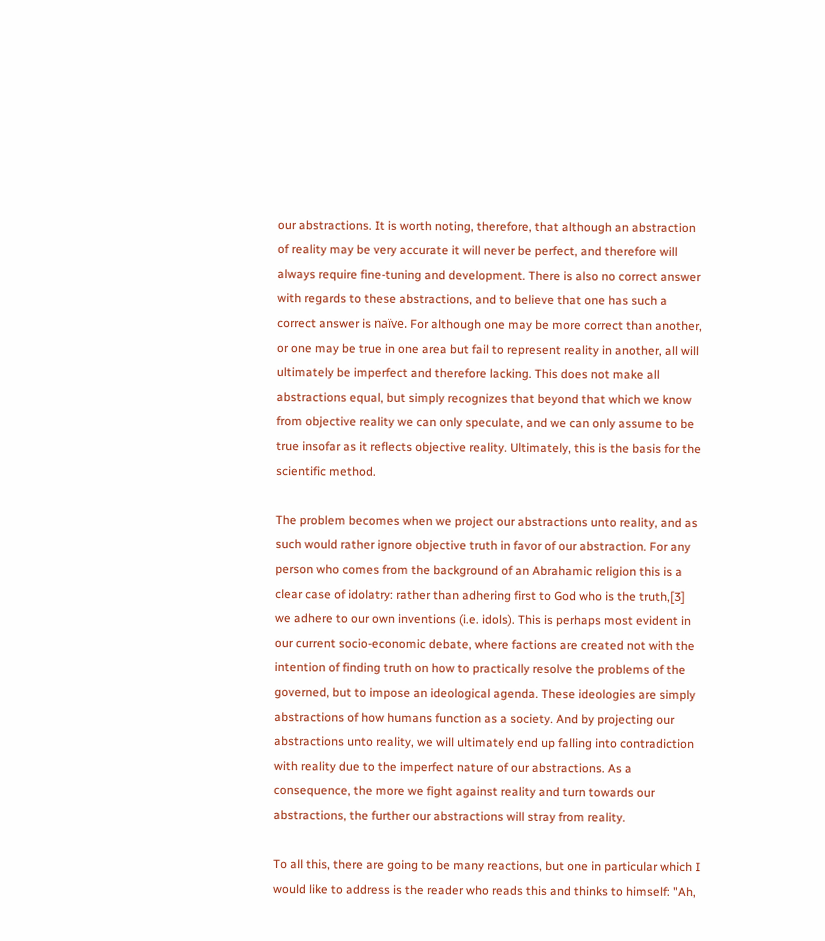our abstractions. It is worth noting, therefore, that although an abstraction of reality may be very accurate it will never be perfect, and therefore will always require fine-tuning and development. There is also no correct answer with regards to these abstractions, and to believe that one has such a correct answer is naïve. For although one may be more correct than another, or one may be true in one area but fail to represent reality in another, all will ultimately be imperfect and therefore lacking. This does not make all abstractions equal, but simply recognizes that beyond that which we know from objective reality we can only speculate, and we can only assume to be true insofar as it reflects objective reality. Ultimately, this is the basis for the scientific method.

The problem becomes when we project our abstractions unto reality, and as such would rather ignore objective truth in favor of our abstraction. For any person who comes from the background of an Abrahamic religion this is a clear case of idolatry: rather than adhering first to God who is the truth,[3] we adhere to our own inventions (i.e. idols). This is perhaps most evident in our current socio-economic debate, where factions are created not with the intention of finding truth on how to practically resolve the problems of the governed, but to impose an ideological agenda. These ideologies are simply abstractions of how humans function as a society. And by projecting our abstractions unto reality, we will ultimately end up falling into contradiction with reality due to the imperfect nature of our abstractions. As a consequence, the more we fight against reality and turn towards our abstractions, the further our abstractions will stray from reality.

To all this, there are going to be many reactions, but one in particular which I would like to address is the reader who reads this and thinks to himself: "Ah,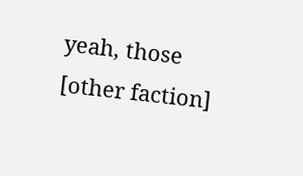yeah, those [other faction]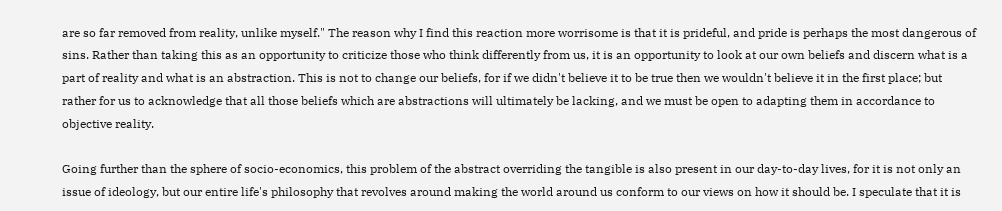are so far removed from reality, unlike myself." The reason why I find this reaction more worrisome is that it is prideful, and pride is perhaps the most dangerous of sins. Rather than taking this as an opportunity to criticize those who think differently from us, it is an opportunity to look at our own beliefs and discern what is a part of reality and what is an abstraction. This is not to change our beliefs, for if we didn't believe it to be true then we wouldn't believe it in the first place; but rather for us to acknowledge that all those beliefs which are abstractions will ultimately be lacking, and we must be open to adapting them in accordance to objective reality.

Going further than the sphere of socio-economics, this problem of the abstract overriding the tangible is also present in our day-to-day lives, for it is not only an issue of ideology, but our entire life's philosophy that revolves around making the world around us conform to our views on how it should be. I speculate that it is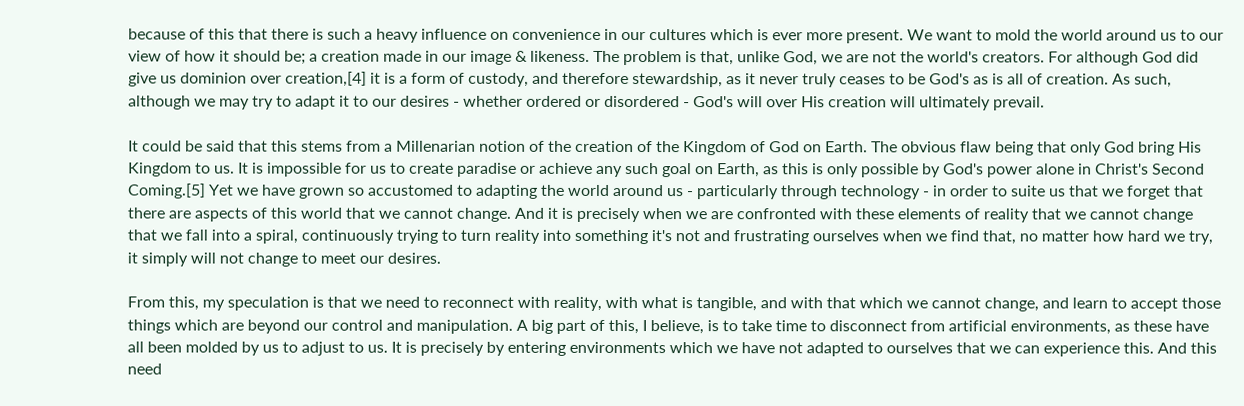because of this that there is such a heavy influence on convenience in our cultures which is ever more present. We want to mold the world around us to our view of how it should be; a creation made in our image & likeness. The problem is that, unlike God, we are not the world's creators. For although God did give us dominion over creation,[4] it is a form of custody, and therefore stewardship, as it never truly ceases to be God's as is all of creation. As such, although we may try to adapt it to our desires - whether ordered or disordered - God's will over His creation will ultimately prevail.

It could be said that this stems from a Millenarian notion of the creation of the Kingdom of God on Earth. The obvious flaw being that only God bring His Kingdom to us. It is impossible for us to create paradise or achieve any such goal on Earth, as this is only possible by God's power alone in Christ's Second Coming.[5] Yet we have grown so accustomed to adapting the world around us - particularly through technology - in order to suite us that we forget that there are aspects of this world that we cannot change. And it is precisely when we are confronted with these elements of reality that we cannot change that we fall into a spiral, continuously trying to turn reality into something it's not and frustrating ourselves when we find that, no matter how hard we try, it simply will not change to meet our desires.

From this, my speculation is that we need to reconnect with reality, with what is tangible, and with that which we cannot change, and learn to accept those things which are beyond our control and manipulation. A big part of this, I believe, is to take time to disconnect from artificial environments, as these have all been molded by us to adjust to us. It is precisely by entering environments which we have not adapted to ourselves that we can experience this. And this need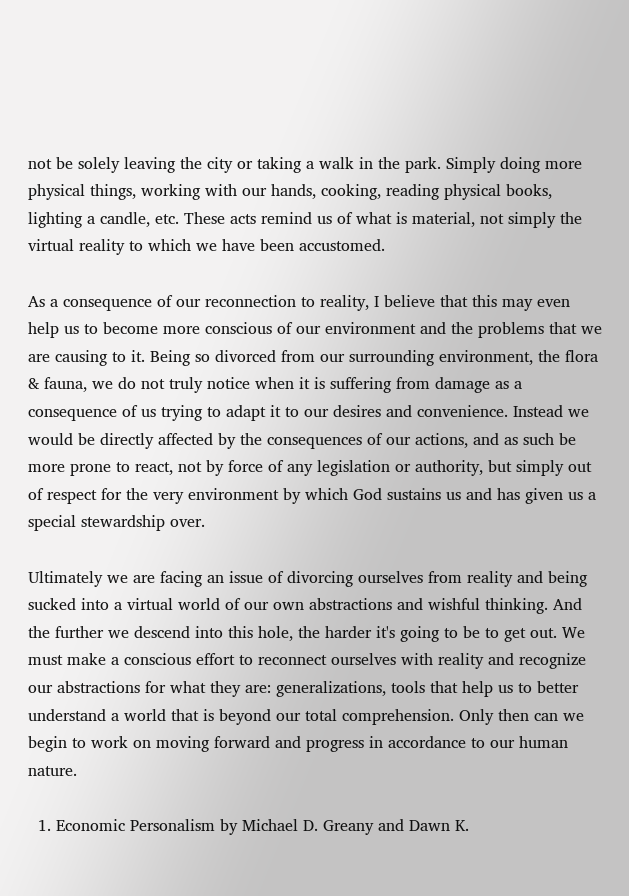not be solely leaving the city or taking a walk in the park. Simply doing more physical things, working with our hands, cooking, reading physical books, lighting a candle, etc. These acts remind us of what is material, not simply the virtual reality to which we have been accustomed.

As a consequence of our reconnection to reality, I believe that this may even help us to become more conscious of our environment and the problems that we are causing to it. Being so divorced from our surrounding environment, the flora & fauna, we do not truly notice when it is suffering from damage as a consequence of us trying to adapt it to our desires and convenience. Instead we would be directly affected by the consequences of our actions, and as such be more prone to react, not by force of any legislation or authority, but simply out of respect for the very environment by which God sustains us and has given us a special stewardship over.

Ultimately we are facing an issue of divorcing ourselves from reality and being sucked into a virtual world of our own abstractions and wishful thinking. And the further we descend into this hole, the harder it's going to be to get out. We must make a conscious effort to reconnect ourselves with reality and recognize our abstractions for what they are: generalizations, tools that help us to better understand a world that is beyond our total comprehension. Only then can we begin to work on moving forward and progress in accordance to our human nature.

  1. Economic Personalism by Michael D. Greany and Dawn K.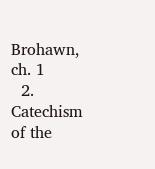Brohawn, ch. 1
  2. Catechism of the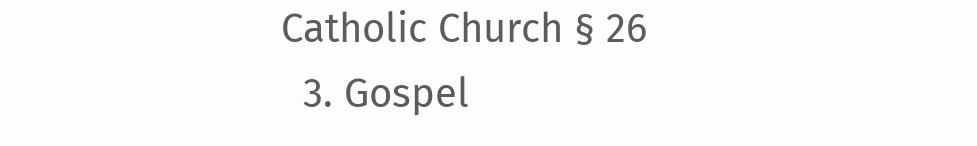Catholic Church § 26
  3. Gospel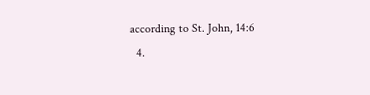according to St. John, 14:6
  4.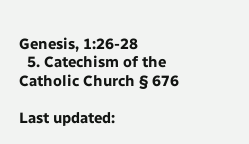Genesis, 1:26-28
  5. Catechism of the Catholic Church § 676

Last updated: